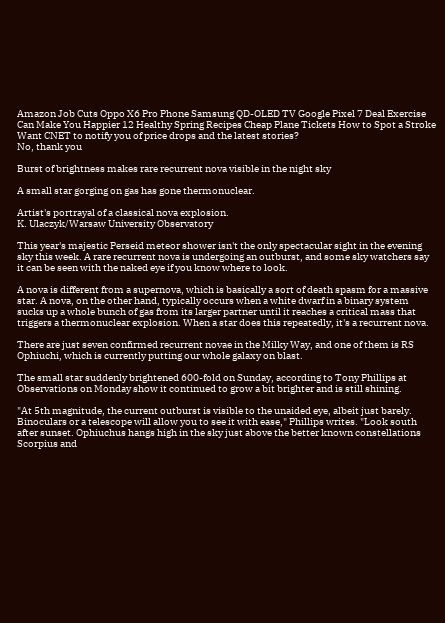Amazon Job Cuts Oppo X6 Pro Phone Samsung QD-OLED TV Google Pixel 7 Deal Exercise Can Make You Happier 12 Healthy Spring Recipes Cheap Plane Tickets How to Spot a Stroke
Want CNET to notify you of price drops and the latest stories?
No, thank you

Burst of brightness makes rare recurrent nova visible in the night sky

A small star gorging on gas has gone thermonuclear.

Artist's portrayal of a classical nova explosion.
K. Ulaczyk/Warsaw University Observatory

This year's majestic Perseid meteor shower isn't the only spectacular sight in the evening sky this week. A rare recurrent nova is undergoing an outburst, and some sky watchers say it can be seen with the naked eye if you know where to look.

A nova is different from a supernova, which is basically a sort of death spasm for a massive star. A nova, on the other hand, typically occurs when a white dwarf in a binary system sucks up a whole bunch of gas from its larger partner until it reaches a critical mass that triggers a thermonuclear explosion. When a star does this repeatedly, it's a recurrent nova.

There are just seven confirmed recurrent novae in the Milky Way, and one of them is RS Ophiuchi, which is currently putting our whole galaxy on blast.

The small star suddenly brightened 600-fold on Sunday, according to Tony Phillips at Observations on Monday show it continued to grow a bit brighter and is still shining.

"At 5th magnitude, the current outburst is visible to the unaided eye, albeit just barely. Binoculars or a telescope will allow you to see it with ease," Phillips writes. "Look south after sunset. Ophiuchus hangs high in the sky just above the better known constellations Scorpius and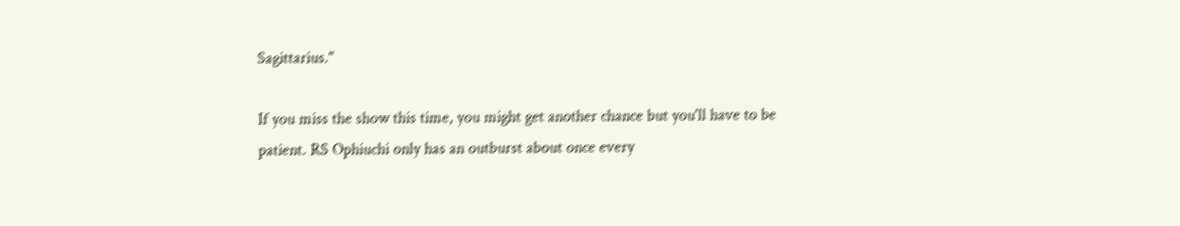Sagittarius."

If you miss the show this time, you might get another chance but you'll have to be patient. RS Ophiuchi only has an outburst about once every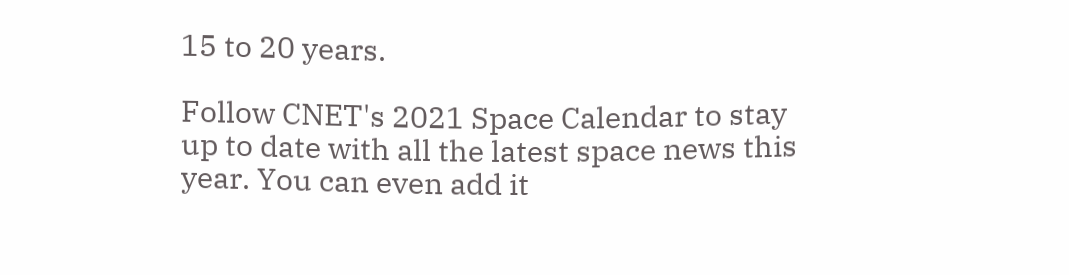15 to 20 years.

Follow CNET's 2021 Space Calendar to stay up to date with all the latest space news this year. You can even add it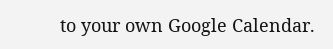to your own Google Calendar.